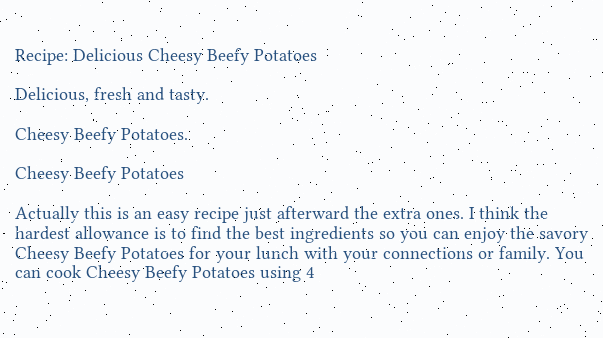Recipe: Delicious Cheesy Beefy Potatoes

Delicious, fresh and tasty.

Cheesy Beefy Potatoes.

Cheesy Beefy Potatoes

Actually this is an easy recipe just afterward the extra ones. I think the hardest allowance is to find the best ingredients so you can enjoy the savory Cheesy Beefy Potatoes for your lunch with your connections or family. You can cook Cheesy Beefy Potatoes using 4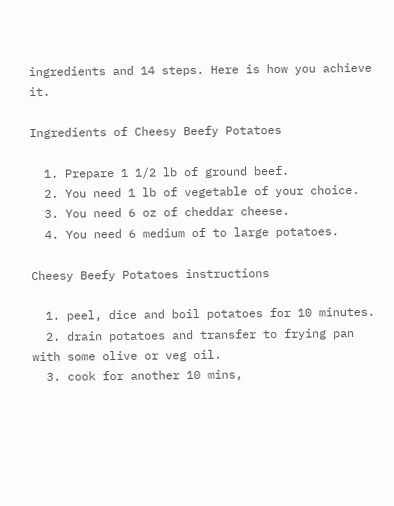ingredients and 14 steps. Here is how you achieve it.

Ingredients of Cheesy Beefy Potatoes

  1. Prepare 1 1/2 lb of ground beef.
  2. You need 1 lb of vegetable of your choice.
  3. You need 6 oz of cheddar cheese.
  4. You need 6 medium of to large potatoes.

Cheesy Beefy Potatoes instructions

  1. peel, dice and boil potatoes for 10 minutes.
  2. drain potatoes and transfer to frying pan with some olive or veg oil.
  3. cook for another 10 mins,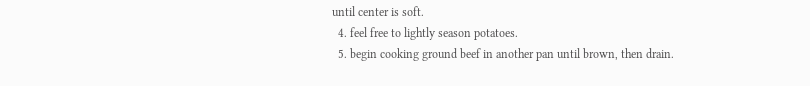until center is soft.
  4. feel free to lightly season potatoes.
  5. begin cooking ground beef in another pan until brown, then drain.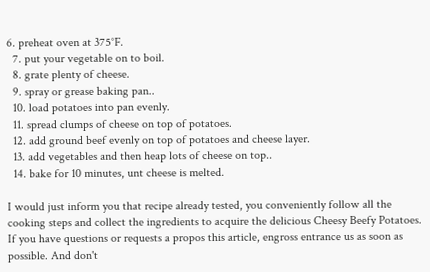6. preheat oven at 375°F.
  7. put your vegetable on to boil.
  8. grate plenty of cheese.
  9. spray or grease baking pan..
  10. load potatoes into pan evenly.
  11. spread clumps of cheese on top of potatoes.
  12. add ground beef evenly on top of potatoes and cheese layer.
  13. add vegetables and then heap lots of cheese on top..
  14. bake for 10 minutes, unt cheese is melted.

I would just inform you that recipe already tested, you conveniently follow all the cooking steps and collect the ingredients to acquire the delicious Cheesy Beefy Potatoes. If you have questions or requests a propos this article, engross entrance us as soon as possible. And don't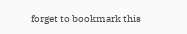forget to bookmark this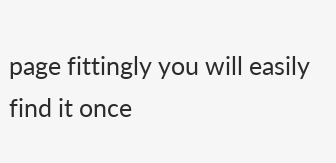page fittingly you will easily find it once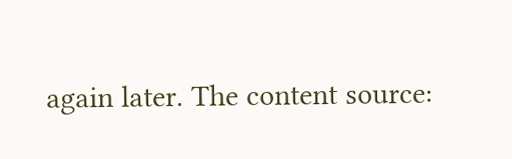again later. The content source: